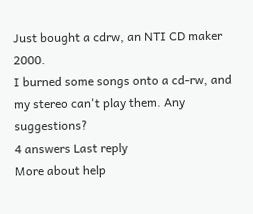Just bought a cdrw, an NTI CD maker 2000.
I burned some songs onto a cd-rw, and my stereo can't play them. Any suggestions?
4 answers Last reply
More about help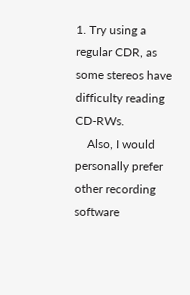1. Try using a regular CDR, as some stereos have difficulty reading CD-RWs.
    Also, I would personally prefer other recording software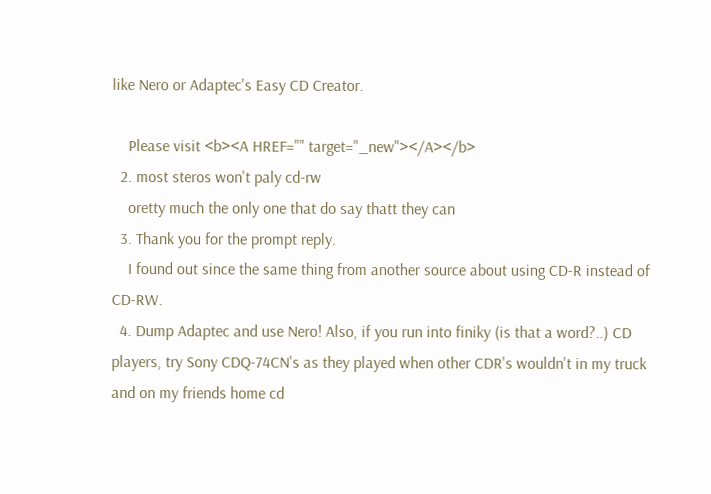like Nero or Adaptec's Easy CD Creator.

    Please visit <b><A HREF="" target="_new"></A></b>
  2. most steros won't paly cd-rw
    oretty much the only one that do say thatt they can
  3. Thank you for the prompt reply.
    I found out since the same thing from another source about using CD-R instead of CD-RW.
  4. Dump Adaptec and use Nero! Also, if you run into finiky (is that a word?..) CD players, try Sony CDQ-74CN's as they played when other CDR's wouldn't in my truck and on my friends home cd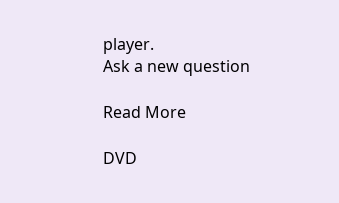player.
Ask a new question

Read More

DVD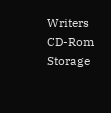Writers CD-Rom Storage